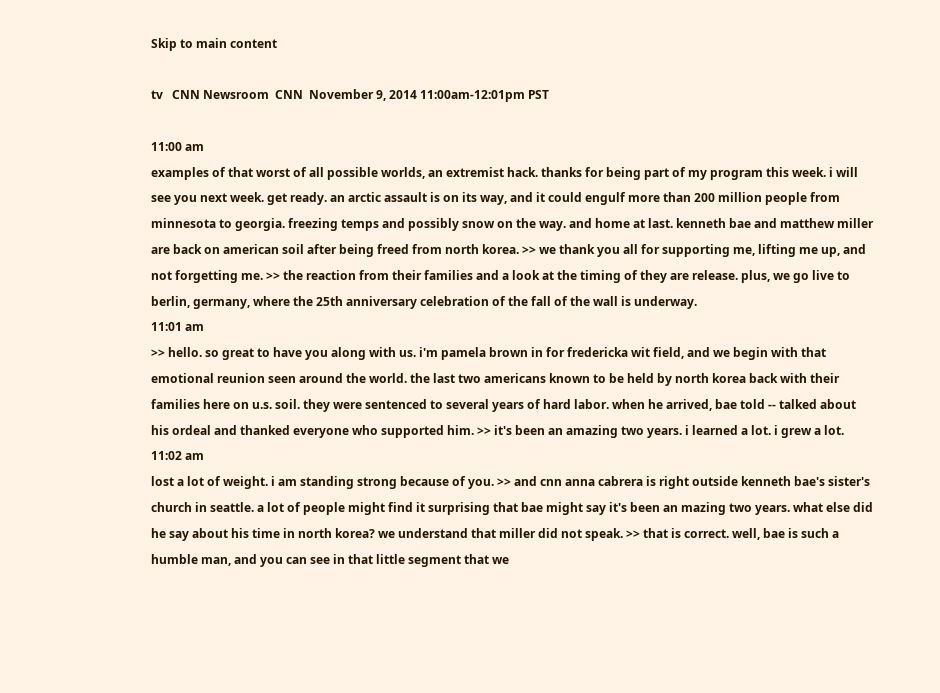Skip to main content

tv   CNN Newsroom  CNN  November 9, 2014 11:00am-12:01pm PST

11:00 am
examples of that worst of all possible worlds, an extremist hack. thanks for being part of my program this week. i will see you next week. get ready. an arctic assault is on its way, and it could engulf more than 200 million people from minnesota to georgia. freezing temps and possibly snow on the way. and home at last. kenneth bae and matthew miller are back on american soil after being freed from north korea. >> we thank you all for supporting me, lifting me up, and not forgetting me. >> the reaction from their families and a look at the timing of they are release. plus, we go live to berlin, germany, where the 25th anniversary celebration of the fall of the wall is underway.
11:01 am
>> hello. so great to have you along with us. i'm pamela brown in for fredericka wit field, and we begin with that emotional reunion seen around the world. the last two americans known to be held by north korea back with their families here on u.s. soil. they were sentenced to several years of hard labor. when he arrived, bae told -- talked about his ordeal and thanked everyone who supported him. >> it's been an amazing two years. i learned a lot. i grew a lot.
11:02 am
lost a lot of weight. i am standing strong because of you. >> and cnn anna cabrera is right outside kenneth bae's sister's church in seattle. a lot of people might find it surprising that bae might say it's been an mazing two years. what else did he say about his time in north korea? we understand that miller did not speak. >> that is correct. well, bae is such a humble man, and you can see in that little segment that we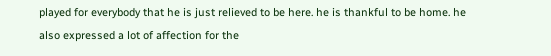played for everybody that he is just relieved to be here. he is thankful to be home. he also expressed a lot of affection for the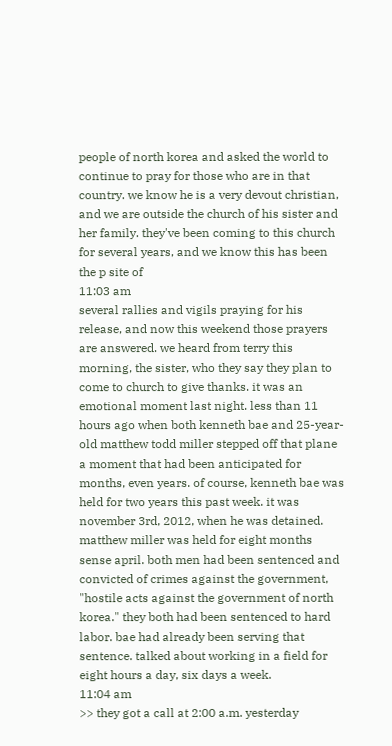people of north korea and asked the world to continue to pray for those who are in that country. we know he is a very devout christian, and we are outside the church of his sister and her family. they've been coming to this church for several years, and we know this has been the p site of
11:03 am
several rallies and vigils praying for his release, and now this weekend those prayers are answered. we heard from terry this morning, the sister, who they say they plan to come to church to give thanks. it was an emotional moment last night. less than 11 hours ago when both kenneth bae and 25-year-old matthew todd miller stepped off that plane a moment that had been anticipated for months, even years. of course, kenneth bae was held for two years this past week. it was november 3rd, 2012, when he was detained. matthew miller was held for eight months sense april. both men had been sentenced and convicted of crimes against the government, "hostile acts against the government of north korea." they both had been sentenced to hard labor. bae had already been serving that sentence. talked about working in a field for eight hours a day, six days a week.
11:04 am
>> they got a call at 2:00 a.m. yesterday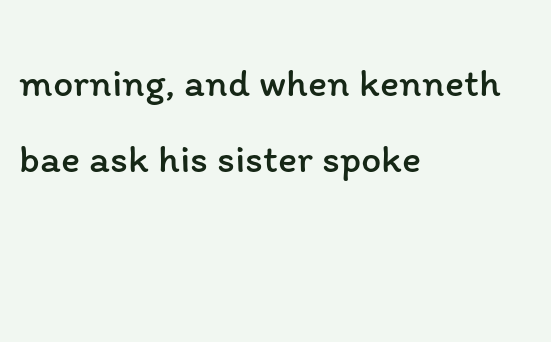morning, and when kenneth bae ask his sister spoke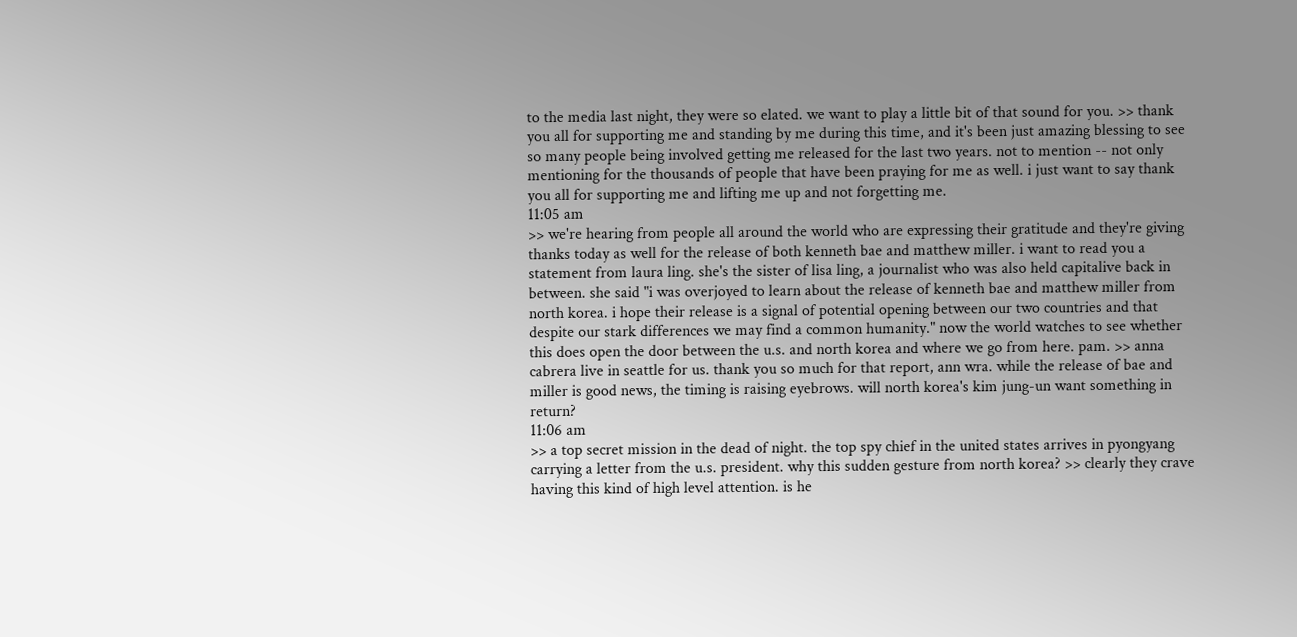to the media last night, they were so elated. we want to play a little bit of that sound for you. >> thank you all for supporting me and standing by me during this time, and it's been just amazing blessing to see so many people being involved getting me released for the last two years. not to mention -- not only mentioning for the thousands of people that have been praying for me as well. i just want to say thank you all for supporting me and lifting me up and not forgetting me.
11:05 am
>> we're hearing from people all around the world who are expressing their gratitude and they're giving thanks today as well for the release of both kenneth bae and matthew miller. i want to read you a statement from laura ling. she's the sister of lisa ling, a journalist who was also held capitalive back in between. she said "i was overjoyed to learn about the release of kenneth bae and matthew miller from north korea. i hope their release is a signal of potential opening between our two countries and that despite our stark differences we may find a common humanity." now the world watches to see whether this does open the door between the u.s. and north korea and where we go from here. pam. >> anna cabrera live in seattle for us. thank you so much for that report, ann wra. while the release of bae and miller is good news, the timing is raising eyebrows. will north korea's kim jung-un want something in return?
11:06 am
>> a top secret mission in the dead of night. the top spy chief in the united states arrives in pyongyang carrying a letter from the u.s. president. why this sudden gesture from north korea? >> clearly they crave having this kind of high level attention. is he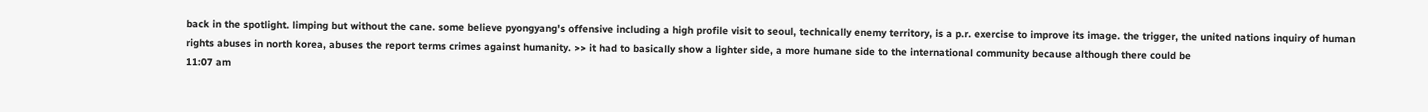back in the spotlight. limping but without the cane. some believe pyongyang's offensive including a high profile visit to seoul, technically enemy territory, is a p.r. exercise to improve its image. the trigger, the united nations inquiry of human rights abuses in north korea, abuses the report terms crimes against humanity. >> it had to basically show a lighter side, a more humane side to the international community because although there could be
11:07 am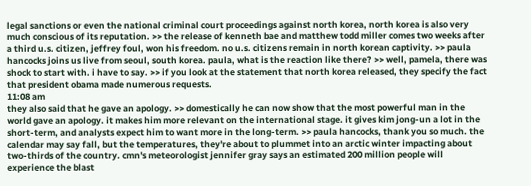legal sanctions or even the national criminal court proceedings against north korea, north korea is also very much conscious of its reputation. >> the release of kenneth bae and matthew todd miller comes two weeks after a third u.s. citizen, jeffrey foul, won his freedom. no u.s. citizens remain in north korean captivity. >> paula hancocks joins us live from seoul, south korea. paula, what is the reaction like there? >> well, pamela, there was shock to start with. i have to say. >> if you look at the statement that north korea released, they specify the fact that president obama made numerous requests.
11:08 am
they also said that he gave an apology. >> domestically he can now show that the most powerful man in the world gave an apology. it makes him more relevant on the international stage. it gives kim jong-un a lot in the short-term, and analysts expect him to want more in the long-term. >> paula hancocks, thank you so much. the calendar may say fall, but the temperatures, they're about to plummet into an arctic winter impacting about two-thirds of the country. cmn's meteorologist jennifer gray says an estimated 200 million people will experience the blast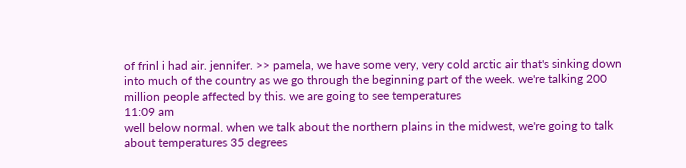of frinl i had air. jennifer. >> pamela, we have some very, very cold arctic air that's sinking down into much of the country as we go through the beginning part of the week. we're talking 200 million people affected by this. we are going to see temperatures
11:09 am
well below normal. when we talk about the northern plains in the midwest, we're going to talk about temperatures 35 degrees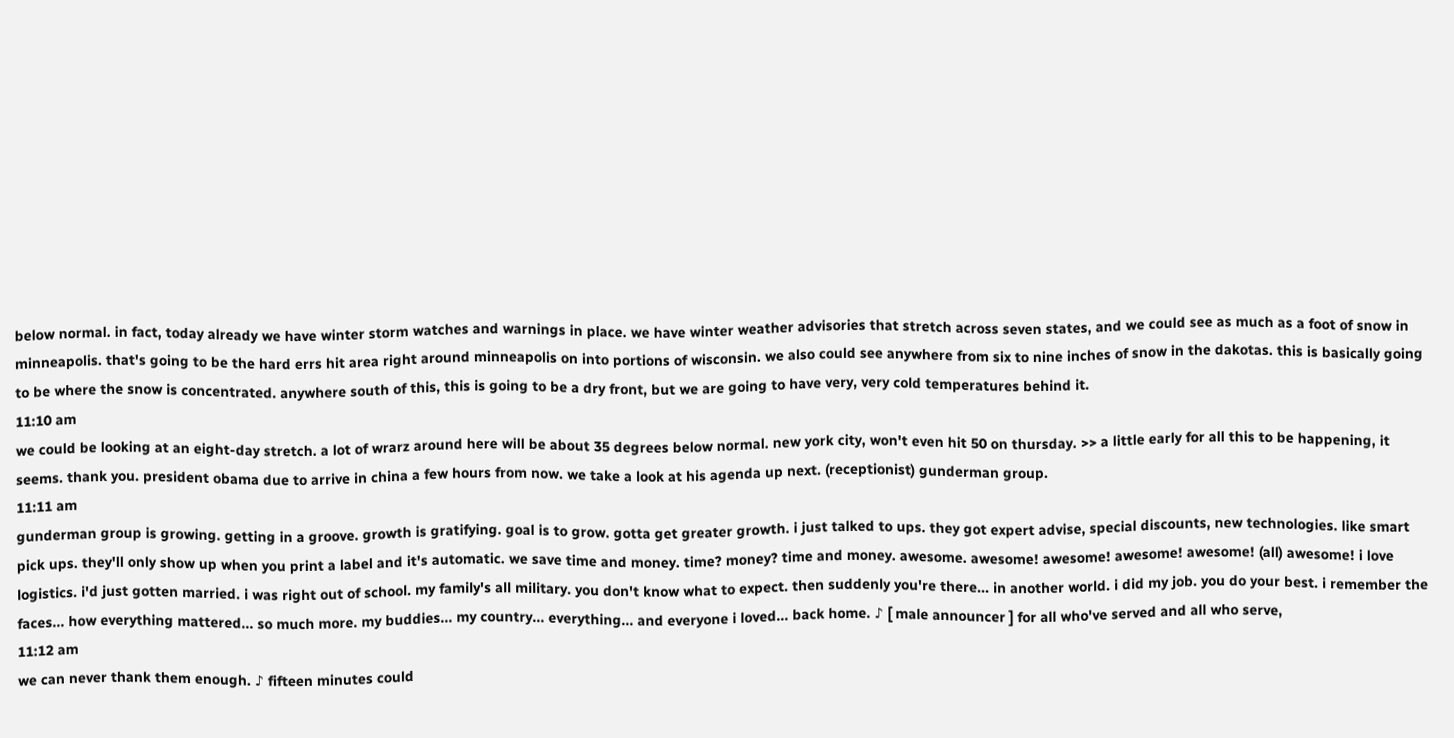below normal. in fact, today already we have winter storm watches and warnings in place. we have winter weather advisories that stretch across seven states, and we could see as much as a foot of snow in minneapolis. that's going to be the hard errs hit area right around minneapolis on into portions of wisconsin. we also could see anywhere from six to nine inches of snow in the dakotas. this is basically going to be where the snow is concentrated. anywhere south of this, this is going to be a dry front, but we are going to have very, very cold temperatures behind it.
11:10 am
we could be looking at an eight-day stretch. a lot of wrarz around here will be about 35 degrees below normal. new york city, won't even hit 50 on thursday. >> a little early for all this to be happening, it seems. thank you. president obama due to arrive in china a few hours from now. we take a look at his agenda up next. (receptionist) gunderman group.
11:11 am
gunderman group is growing. getting in a groove. growth is gratifying. goal is to grow. gotta get greater growth. i just talked to ups. they got expert advise, special discounts, new technologies. like smart pick ups. they'll only show up when you print a label and it's automatic. we save time and money. time? money? time and money. awesome. awesome! awesome! awesome! awesome! (all) awesome! i love logistics. i'd just gotten married. i was right out of school. my family's all military. you don't know what to expect. then suddenly you're there... in another world. i did my job. you do your best. i remember the faces... how everything mattered... so much more. my buddies... my country... everything... and everyone i loved... back home. ♪ [ male announcer ] for all who've served and all who serve,
11:12 am
we can never thank them enough. ♪ fifteen minutes could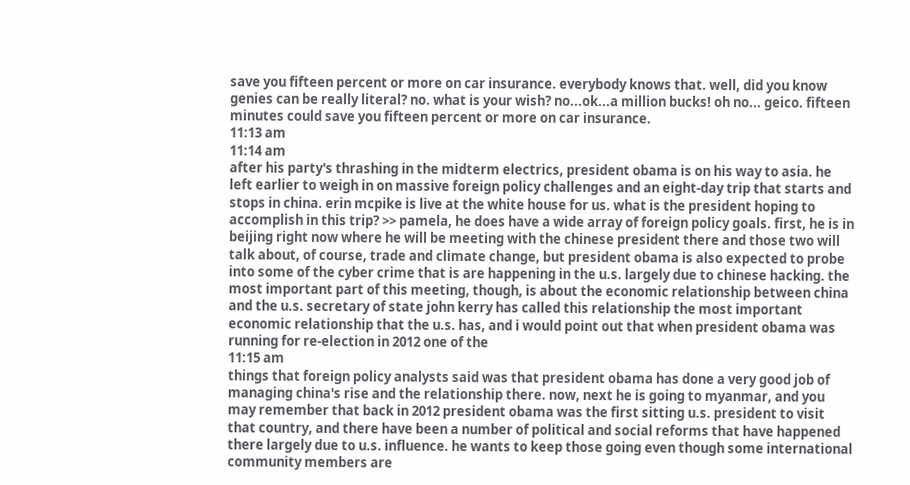save you fifteen percent or more on car insurance. everybody knows that. well, did you know genies can be really literal? no. what is your wish? no...ok...a million bucks! oh no... geico. fifteen minutes could save you fifteen percent or more on car insurance.
11:13 am
11:14 am
after his party's thrashing in the midterm electrics, president obama is on his way to asia. he left earlier to weigh in on massive foreign policy challenges and an eight-day trip that starts and stops in china. erin mcpike is live at the white house for us. what is the president hoping to accomplish in this trip? >> pamela, he does have a wide array of foreign policy goals. first, he is in beijing right now where he will be meeting with the chinese president there and those two will talk about, of course, trade and climate change, but president obama is also expected to probe into some of the cyber crime that is are happening in the u.s. largely due to chinese hacking. the most important part of this meeting, though, is about the economic relationship between china and the u.s. secretary of state john kerry has called this relationship the most important economic relationship that the u.s. has, and i would point out that when president obama was running for re-election in 2012 one of the
11:15 am
things that foreign policy analysts said was that president obama has done a very good job of managing china's rise and the relationship there. now, next he is going to myanmar, and you may remember that back in 2012 president obama was the first sitting u.s. president to visit that country, and there have been a number of political and social reforms that have happened there largely due to u.s. influence. he wants to keep those going even though some international community members are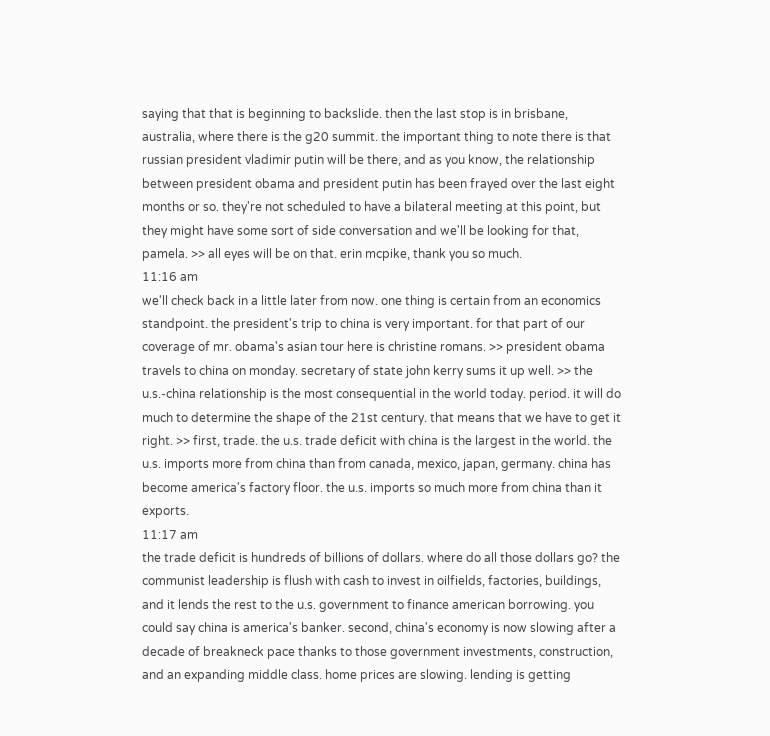saying that that is beginning to backslide. then the last stop is in brisbane, australia, where there is the g20 summit. the important thing to note there is that russian president vladimir putin will be there, and as you know, the relationship between president obama and president putin has been frayed over the last eight months or so. they're not scheduled to have a bilateral meeting at this point, but they might have some sort of side conversation and we'll be looking for that, pamela. >> all eyes will be on that. erin mcpike, thank you so much.
11:16 am
we'll check back in a little later from now. one thing is certain from an economics standpoint. the president's trip to china is very important. for that part of our coverage of mr. obama's asian tour here is christine romans. >> president obama travels to china on monday. secretary of state john kerry sums it up well. >> the u.s.-china relationship is the most consequential in the world today. period. it will do much to determine the shape of the 21st century. that means that we have to get it right. >> first, trade. the u.s. trade deficit with china is the largest in the world. the u.s. imports more from china than from canada, mexico, japan, germany. china has become america's factory floor. the u.s. imports so much more from china than it exports.
11:17 am
the trade deficit is hundreds of billions of dollars. where do all those dollars go? the communist leadership is flush with cash to invest in oilfields, factories, buildings, and it lends the rest to the u.s. government to finance american borrowing. you could say china is america's banker. second, china's economy is now slowing after a decade of breakneck pace thanks to those government investments, construction, and an expanding middle class. home prices are slowing. lending is getting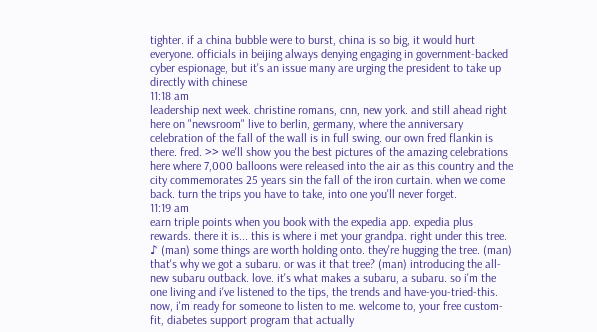tighter. if a china bubble were to burst, china is so big, it would hurt everyone. officials in beijing always denying engaging in government-backed cyber espionage, but it's an issue many are urging the president to take up directly with chinese
11:18 am
leadership next week. christine romans, cnn, new york. and still ahead right here on "newsroom" live to berlin, germany, where the anniversary celebration of the fall of the wall is in full swing. our own fred flankin is there. fred. >> we'll show you the best pictures of the amazing celebrations here where 7,000 balloons were released into the air as this country and the city commemorates 25 years sin the fall of the iron curtain. when we come back. turn the trips you have to take, into one you'll never forget.
11:19 am
earn triple points when you book with the expedia app. expedia plus rewards. there it is... this is where i met your grandpa. right under this tree. ♪ (man) some things are worth holding onto. they're hugging the tree. (man) that's why we got a subaru. or was it that tree? (man) introducing the all-new subaru outback. love. it's what makes a subaru, a subaru. so i'm the one living and i've listened to the tips, the trends and have-you-tried-this. now, i'm ready for someone to listen to me. welcome to, your free custom-fit, diabetes support program that actually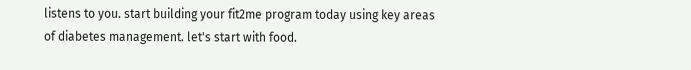listens to you. start building your fit2me program today using key areas of diabetes management. let's start with food.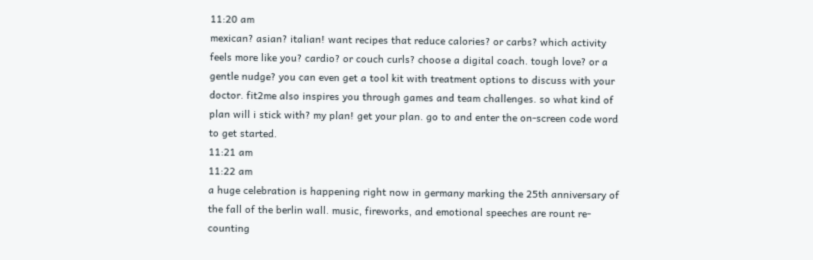11:20 am
mexican? asian? italian! want recipes that reduce calories? or carbs? which activity feels more like you? cardio? or couch curls? choose a digital coach. tough love? or a gentle nudge? you can even get a tool kit with treatment options to discuss with your doctor. fit2me also inspires you through games and team challenges. so what kind of plan will i stick with? my plan! get your plan. go to and enter the on-screen code word to get started.
11:21 am
11:22 am
a huge celebration is happening right now in germany marking the 25th anniversary of the fall of the berlin wall. music, fireworks, and emotional speeches are rount re-counting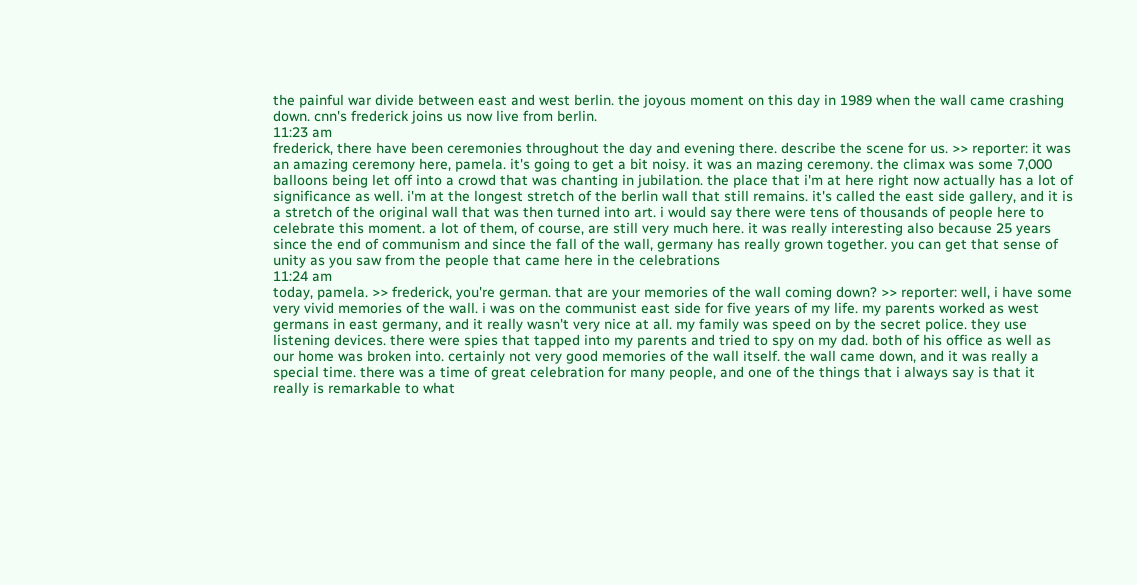the painful war divide between east and west berlin. the joyous moment on this day in 1989 when the wall came crashing down. cnn's frederick joins us now live from berlin.
11:23 am
frederick, there have been ceremonies throughout the day and evening there. describe the scene for us. >> reporter: it was an amazing ceremony here, pamela. it's going to get a bit noisy. it was an mazing ceremony. the climax was some 7,000 balloons being let off into a crowd that was chanting in jubilation. the place that i'm at here right now actually has a lot of significance as well. i'm at the longest stretch of the berlin wall that still remains. it's called the east side gallery, and it is a stretch of the original wall that was then turned into art. i would say there were tens of thousands of people here to celebrate this moment. a lot of them, of course, are still very much here. it was really interesting also because 25 years since the end of communism and since the fall of the wall, germany has really grown together. you can get that sense of unity as you saw from the people that came here in the celebrations
11:24 am
today, pamela. >> frederick, you're german. that are your memories of the wall coming down? >> reporter: well, i have some very vivid memories of the wall. i was on the communist east side for five years of my life. my parents worked as west germans in east germany, and it really wasn't very nice at all. my family was speed on by the secret police. they use listening devices. there were spies that tapped into my parents and tried to spy on my dad. both of his office as well as our home was broken into. certainly not very good memories of the wall itself. the wall came down, and it was really a special time. there was a time of great celebration for many people, and one of the things that i always say is that it really is remarkable to what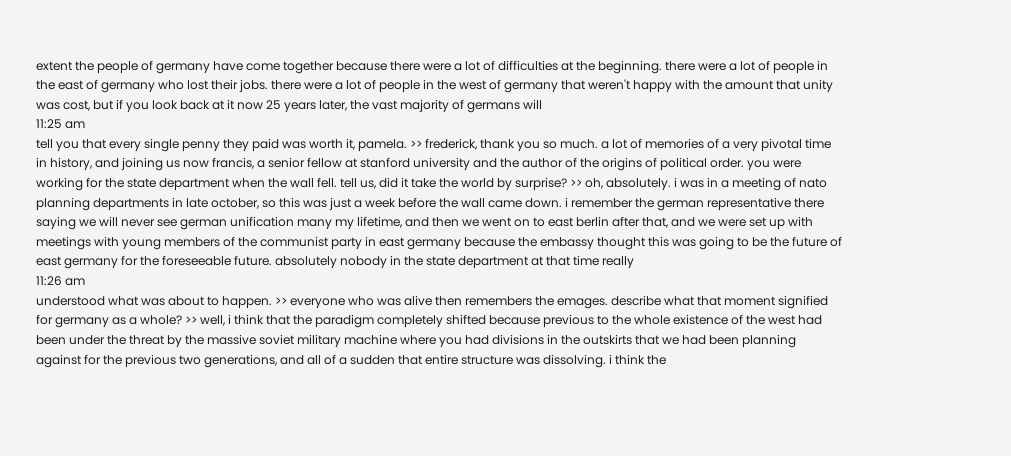extent the people of germany have come together because there were a lot of difficulties at the beginning. there were a lot of people in the east of germany who lost their jobs. there were a lot of people in the west of germany that weren't happy with the amount that unity was cost, but if you look back at it now 25 years later, the vast majority of germans will
11:25 am
tell you that every single penny they paid was worth it, pamela. >> frederick, thank you so much. a lot of memories of a very pivotal time in history, and joining us now francis, a senior fellow at stanford university and the author of the origins of political order. you were working for the state department when the wall fell. tell us, did it take the world by surprise? >> oh, absolutely. i was in a meeting of nato planning departments in late october, so this was just a week before the wall came down. i remember the german representative there saying we will never see german unification many my lifetime, and then we went on to east berlin after that, and we were set up with meetings with young members of the communist party in east germany because the embassy thought this was going to be the future of east germany for the foreseeable future. absolutely nobody in the state department at that time really
11:26 am
understood what was about to happen. >> everyone who was alive then remembers the emages. describe what that moment signified for germany as a whole? >> well, i think that the paradigm completely shifted because previous to the whole existence of the west had been under the threat by the massive soviet military machine where you had divisions in the outskirts that we had been planning against for the previous two generations, and all of a sudden that entire structure was dissolving. i think the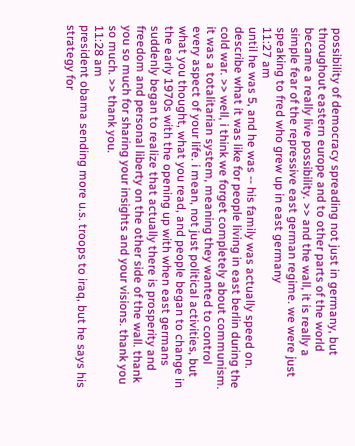possibility of democracy spreading not just in germany, but throughout eastern europe and to other parts of the world became a really live possibility. >> and the wall, it is really a simple fear of the repressive east german regime. we were just speaking to fred who grew up in east germany
11:27 am
until he was 5, and he was -- his family was actually speed on. describe what it was like for people living in east berlin during the cold war. >> well, i think we forget completely about communism. it was a totalitarian system, meaning they wanted to control every aspect of your life. i mean, not just political activities, but what you thought, what you read, and people began to change in the early 1970s with the opening up with when east germans suddenly began to realize that actually there is prosperity and freedom and personal liberty on the other side of the wall. thank you so much for sharing your insights and your visions. thank you so much. >> thank you.
11:28 am
president obama sending more u.s. troops to iraq, but he says his strategy for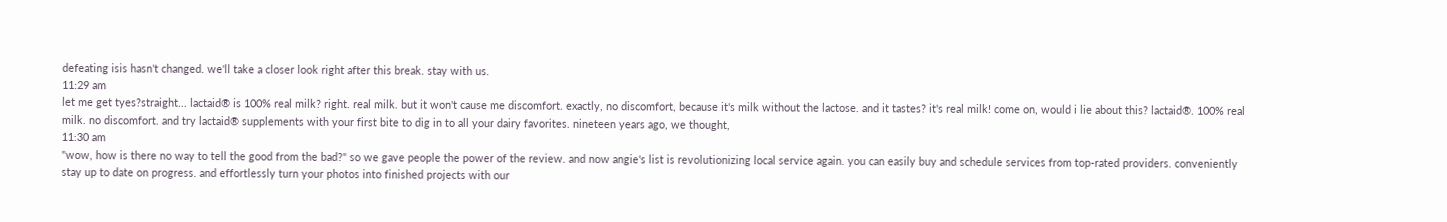defeating isis hasn't changed. we'll take a closer look right after this break. stay with us.
11:29 am
let me get tyes?straight... lactaid® is 100% real milk? right. real milk. but it won't cause me discomfort. exactly, no discomfort, because it's milk without the lactose. and it tastes? it's real milk! come on, would i lie about this? lactaid®. 100% real milk. no discomfort. and try lactaid® supplements with your first bite to dig in to all your dairy favorites. nineteen years ago, we thought,
11:30 am
"wow, how is there no way to tell the good from the bad?" so we gave people the power of the review. and now angie's list is revolutionizing local service again. you can easily buy and schedule services from top-rated providers. conveniently stay up to date on progress. and effortlessly turn your photos into finished projects with our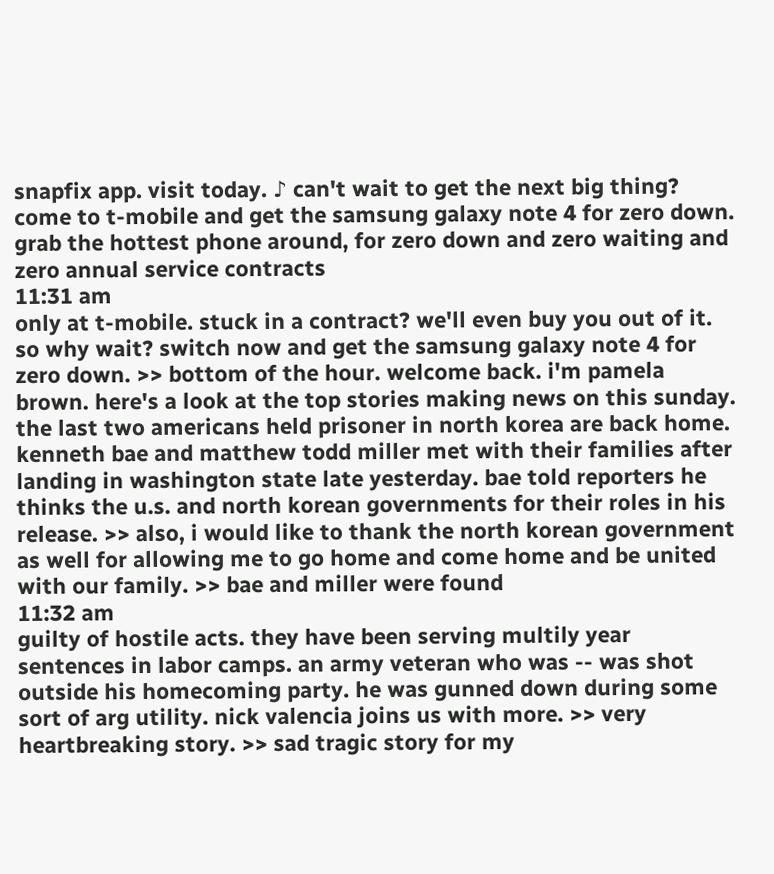snapfix app. visit today. ♪ can't wait to get the next big thing? come to t-mobile and get the samsung galaxy note 4 for zero down. grab the hottest phone around, for zero down and zero waiting and zero annual service contracts
11:31 am
only at t-mobile. stuck in a contract? we'll even buy you out of it. so why wait? switch now and get the samsung galaxy note 4 for zero down. >> bottom of the hour. welcome back. i'm pamela brown. here's a look at the top stories making news on this sunday. the last two americans held prisoner in north korea are back home. kenneth bae and matthew todd miller met with their families after landing in washington state late yesterday. bae told reporters he thinks the u.s. and north korean governments for their roles in his release. >> also, i would like to thank the north korean government as well for allowing me to go home and come home and be united with our family. >> bae and miller were found
11:32 am
guilty of hostile acts. they have been serving multily year sentences in labor camps. an army veteran who was -- was shot outside his homecoming party. he was gunned down during some sort of arg utility. nick valencia joins us with more. >> very heartbreaking story. >> sad tragic story for my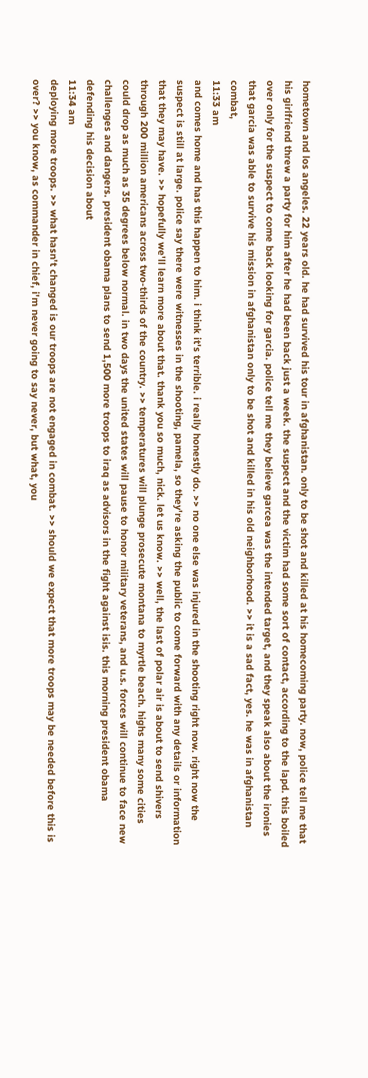hometown and los angeles. 22 years old. he had survived his tour in afghanistan. only to be shot and killed at his homecoming party. now, police tell me that his girlfriend threw a party for him after he had been back just a week. the suspect and the victim had some sort of contact, according to the lapd. this boiled over only for the suspect to come back looking for garcia. police tell me they believe garcea was the intended target, and they speak also about the ironies that garcia was able to survive his mission in afghanistan only to be shot and killed in his old neighborhood. >> it is a sad fact, yes. he was in afghanistan combat,
11:33 am
and comes home and has this happen to him. i think it's terrible. i really honestly do. >> no one else was injured in the shooting right now. right now the suspect is still at large. police say there were witnesses in the shooting, pamela, so they're asking the public to come forward with any details or information that they may have. >> hopefully we'll learn more about that. thank you so much, nick. let us know. >> well, the last of polar air is about to send shivers through 200 million americans across two-thirds of the country. >> temperatures will plunge prosecute montana to myrtle beach. highs many some cities could drop as much as 35 degrees below normal. in two days the united states will pause to honor military veterans, and u.s. forces will continue to face new challenges and dangers. president obama plans to send 1,500 more troops to iraq as advisors in the fight against isis. this morning president obama defending his decision about
11:34 am
deploying more troops. >> what hasn't changed is our troops are not engaged in combat. >> should we expect that more troops may be needed before this is over? >> you know, as commander in chief, i'm never going to say never, but what, you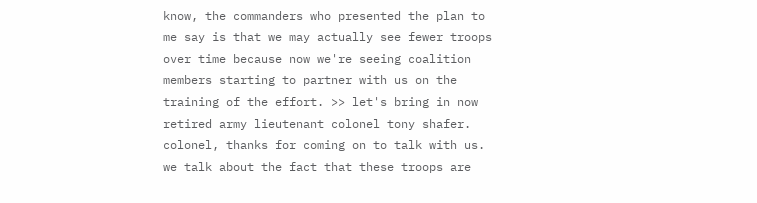know, the commanders who presented the plan to me say is that we may actually see fewer troops over time because now we're seeing coalition members starting to partner with us on the training of the effort. >> let's bring in now retired army lieutenant colonel tony shafer. colonel, thanks for coming on to talk with us. we talk about the fact that these troops are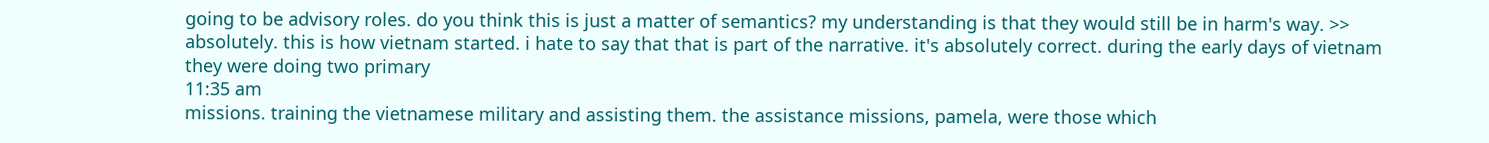going to be advisory roles. do you think this is just a matter of semantics? my understanding is that they would still be in harm's way. >> absolutely. this is how vietnam started. i hate to say that that is part of the narrative. it's absolutely correct. during the early days of vietnam they were doing two primary
11:35 am
missions. training the vietnamese military and assisting them. the assistance missions, pamela, were those which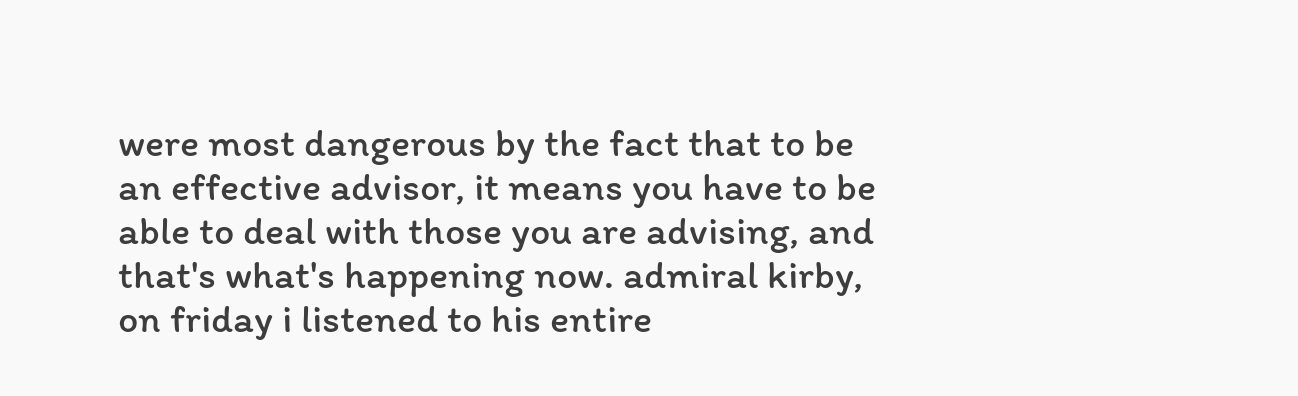were most dangerous by the fact that to be an effective advisor, it means you have to be able to deal with those you are advising, and that's what's happening now. admiral kirby, on friday i listened to his entire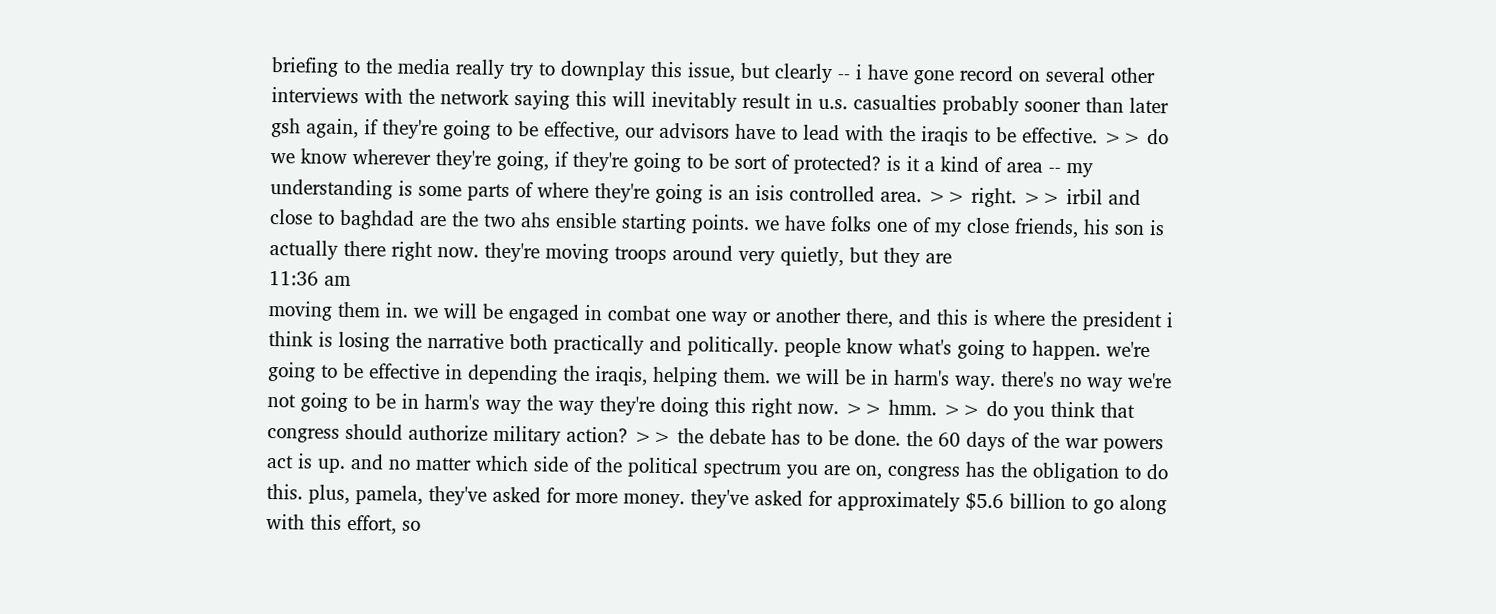briefing to the media really try to downplay this issue, but clearly -- i have gone record on several other interviews with the network saying this will inevitably result in u.s. casualties probably sooner than later gsh again, if they're going to be effective, our advisors have to lead with the iraqis to be effective. >> do we know wherever they're going, if they're going to be sort of protected? is it a kind of area -- my understanding is some parts of where they're going is an isis controlled area. >> right. >> irbil and close to baghdad are the two ahs ensible starting points. we have folks one of my close friends, his son is actually there right now. they're moving troops around very quietly, but they are
11:36 am
moving them in. we will be engaged in combat one way or another there, and this is where the president i think is losing the narrative both practically and politically. people know what's going to happen. we're going to be effective in depending the iraqis, helping them. we will be in harm's way. there's no way we're not going to be in harm's way the way they're doing this right now. >> hmm. >> do you think that congress should authorize military action? >> the debate has to be done. the 60 days of the war powers act is up. and no matter which side of the political spectrum you are on, congress has the obligation to do this. plus, pamela, they've asked for more money. they've asked for approximately $5.6 billion to go along with this effort, so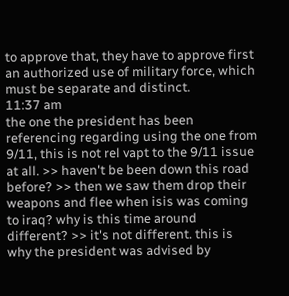to approve that, they have to approve first an authorized use of military force, which must be separate and distinct.
11:37 am
the one the president has been referencing regarding using the one from 9/11, this is not rel vapt to the 9/11 issue at all. >> haven't be been down this road before? >> then we saw them drop their weapons and flee when isis was coming to iraq? why is this time around different? >> it's not different. this is why the president was advised by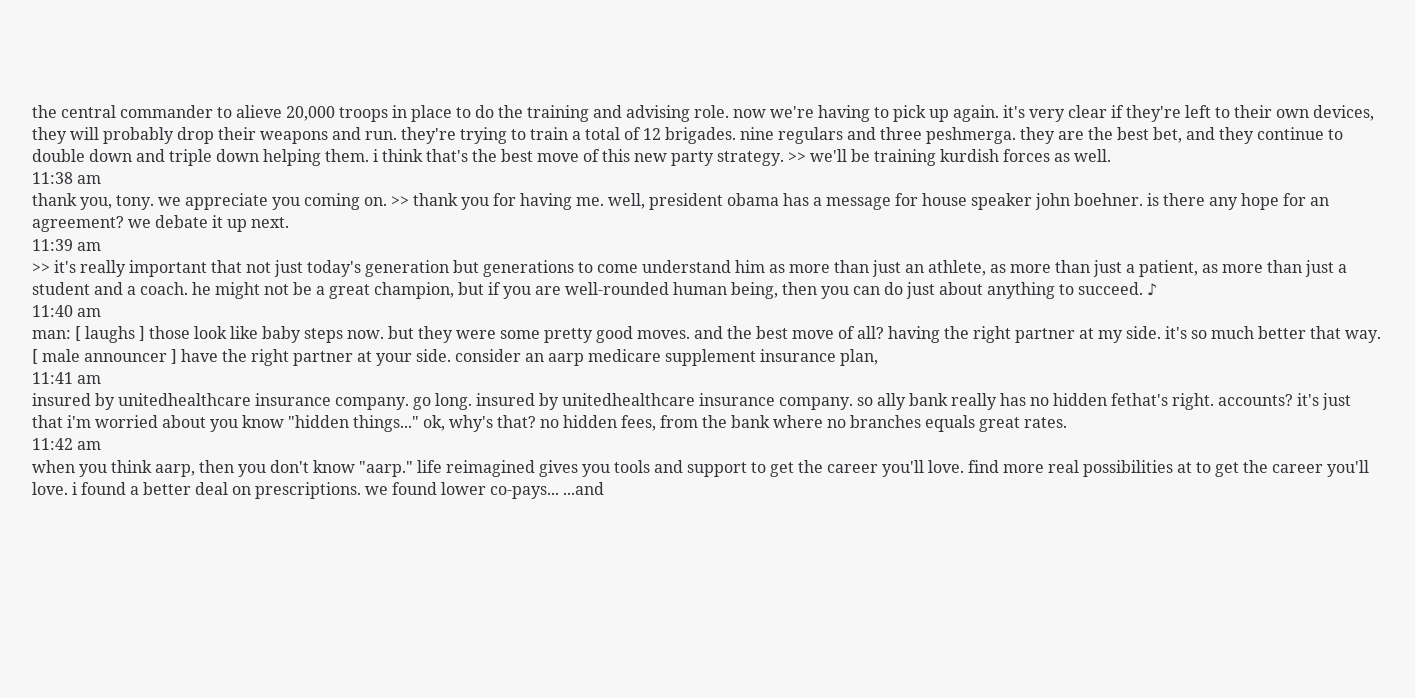the central commander to alieve 20,000 troops in place to do the training and advising role. now we're having to pick up again. it's very clear if they're left to their own devices, they will probably drop their weapons and run. they're trying to train a total of 12 brigades. nine regulars and three peshmerga. they are the best bet, and they continue to double down and triple down helping them. i think that's the best move of this new party strategy. >> we'll be training kurdish forces as well.
11:38 am
thank you, tony. we appreciate you coming on. >> thank you for having me. well, president obama has a message for house speaker john boehner. is there any hope for an agreement? we debate it up next.
11:39 am
>> it's really important that not just today's generation but generations to come understand him as more than just an athlete, as more than just a patient, as more than just a student and a coach. he might not be a great champion, but if you are well-rounded human being, then you can do just about anything to succeed. ♪
11:40 am
man: [ laughs ] those look like baby steps now. but they were some pretty good moves. and the best move of all? having the right partner at my side. it's so much better that way. [ male announcer ] have the right partner at your side. consider an aarp medicare supplement insurance plan,
11:41 am
insured by unitedhealthcare insurance company. go long. insured by unitedhealthcare insurance company. so ally bank really has no hidden fethat's right. accounts? it's just that i'm worried about you know "hidden things..." ok, why's that? no hidden fees, from the bank where no branches equals great rates.
11:42 am
when you think aarp, then you don't know "aarp." life reimagined gives you tools and support to get the career you'll love. find more real possibilities at to get the career you'll love. i found a better deal on prescriptions. we found lower co-pays... ...and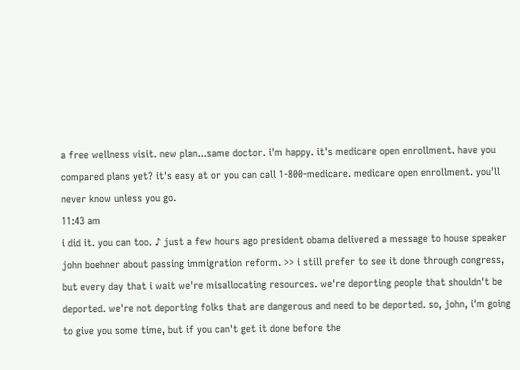a free wellness visit. new plan...same doctor. i'm happy. it's medicare open enrollment. have you compared plans yet? it's easy at or you can call 1-800-medicare. medicare open enrollment. you'll never know unless you go.
11:43 am
i did it. you can too. ♪ just a few hours ago president obama delivered a message to house speaker john boehner about passing immigration reform. >> i still prefer to see it done through congress, but every day that i wait we're misallocating resources. we're deporting people that shouldn't be deported. we're not deporting folks that are dangerous and need to be deported. so, john, i'm going to give you some time, but if you can't get it done before the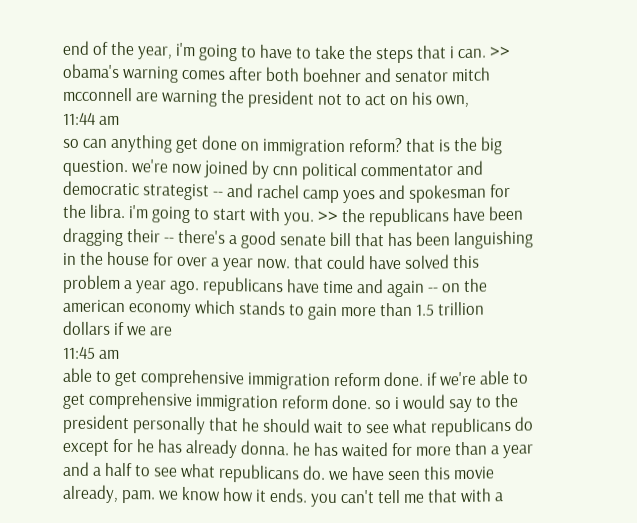end of the year, i'm going to have to take the steps that i can. >> obama's warning comes after both boehner and senator mitch mcconnell are warning the president not to act on his own,
11:44 am
so can anything get done on immigration reform? that is the big question. we're now joined by cnn political commentator and democratic strategist -- and rachel camp yoes and spokesman for the libra. i'm going to start with you. >> the republicans have been dragging their -- there's a good senate bill that has been languishing in the house for over a year now. that could have solved this problem a year ago. republicans have time and again -- on the american economy which stands to gain more than 1.5 trillion dollars if we are
11:45 am
able to get comprehensive immigration reform done. if we're able to get comprehensive immigration reform done. so i would say to the president personally that he should wait to see what republicans do except for he has already donna. he has waited for more than a year and a half to see what republicans do. we have seen this movie already, pam. we know how it ends. you can't tell me that with a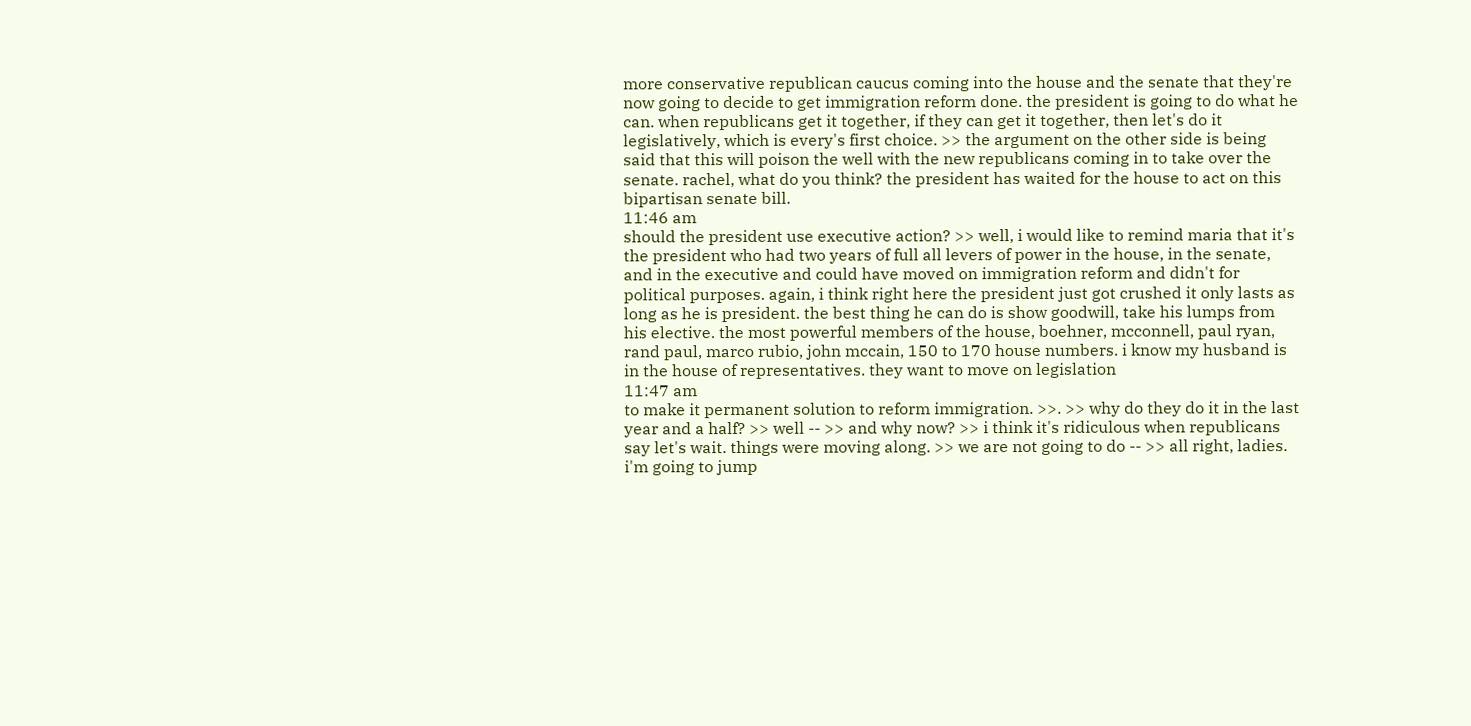more conservative republican caucus coming into the house and the senate that they're now going to decide to get immigration reform done. the president is going to do what he can. when republicans get it together, if they can get it together, then let's do it legislatively, which is every's first choice. >> the argument on the other side is being said that this will poison the well with the new republicans coming in to take over the senate. rachel, what do you think? the president has waited for the house to act on this bipartisan senate bill.
11:46 am
should the president use executive action? >> well, i would like to remind maria that it's the president who had two years of full all levers of power in the house, in the senate, and in the executive and could have moved on immigration reform and didn't for political purposes. again, i think right here the president just got crushed it only lasts as long as he is president. the best thing he can do is show goodwill, take his lumps from his elective. the most powerful members of the house, boehner, mcconnell, paul ryan, rand paul, marco rubio, john mccain, 150 to 170 house numbers. i know my husband is in the house of representatives. they want to move on legislation
11:47 am
to make it permanent solution to reform immigration. >>. >> why do they do it in the last year and a half? >> well -- >> and why now? >> i think it's ridiculous when republicans say let's wait. things were moving along. >> we are not going to do -- >> all right, ladies. i'm going to jump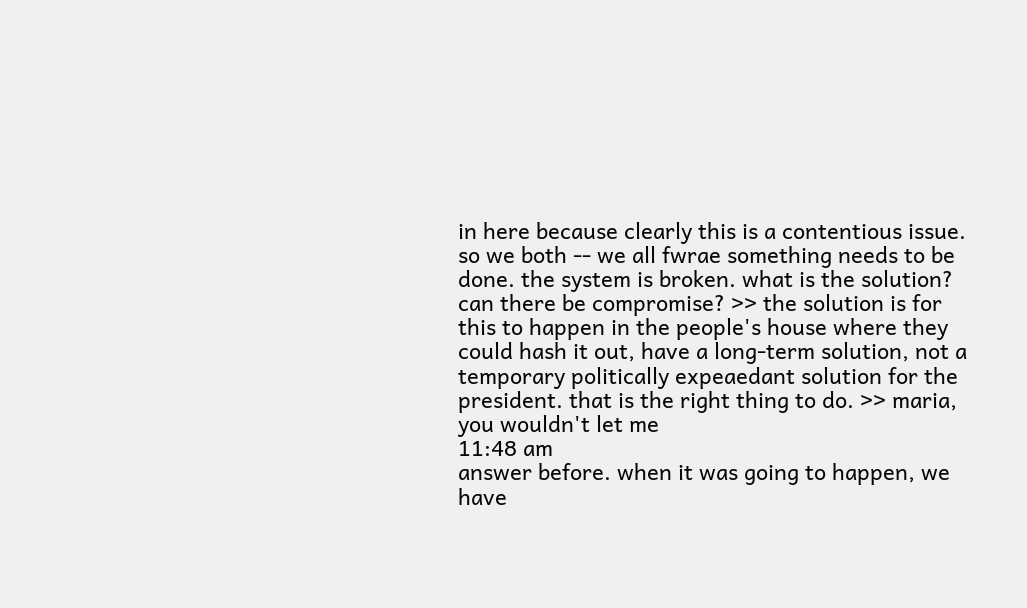in here because clearly this is a contentious issue. so we both -- we all fwrae something needs to be done. the system is broken. what is the solution? can there be compromise? >> the solution is for this to happen in the people's house where they could hash it out, have a long-term solution, not a temporary politically expeaedant solution for the president. that is the right thing to do. >> maria, you wouldn't let me
11:48 am
answer before. when it was going to happen, we have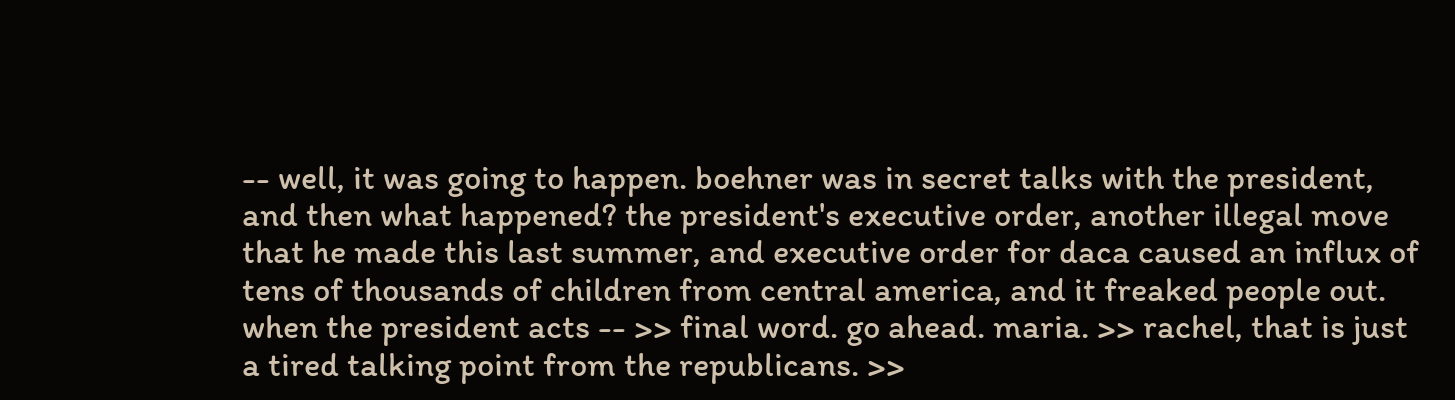-- well, it was going to happen. boehner was in secret talks with the president, and then what happened? the president's executive order, another illegal move that he made this last summer, and executive order for daca caused an influx of tens of thousands of children from central america, and it freaked people out. when the president acts -- >> final word. go ahead. maria. >> rachel, that is just a tired talking point from the republicans. >>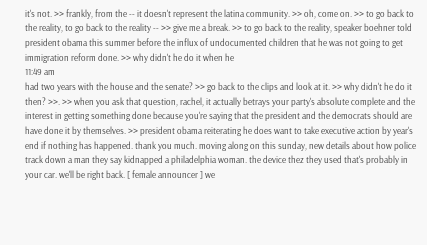it's not. >> frankly, from the -- it doesn't represent the latina community. >> oh, come on. >> to go back to the reality, to go back to the reality -- >> give me a break. >> to go back to the reality, speaker boehner told president obama this summer before the influx of undocumented children that he was not going to get immigration reform done. >> why didn't he do it when he
11:49 am
had two years with the house and the senate? >> go back to the clips and look at it. >> why didn't he do it then? >>. >> when you ask that question, rachel, it actually betrays your party's absolute complete and the interest in getting something done because you're saying that the president and the democrats should are have done it by themselves. >> president obama reiterating he does want to take executive action by year's end if nothing has happened. thank you much. moving along on this sunday, new details about how police track down a man they say kidnapped a philadelphia woman. the device thez they used that's probably in your car. we'll be right back. [ female announcer ] we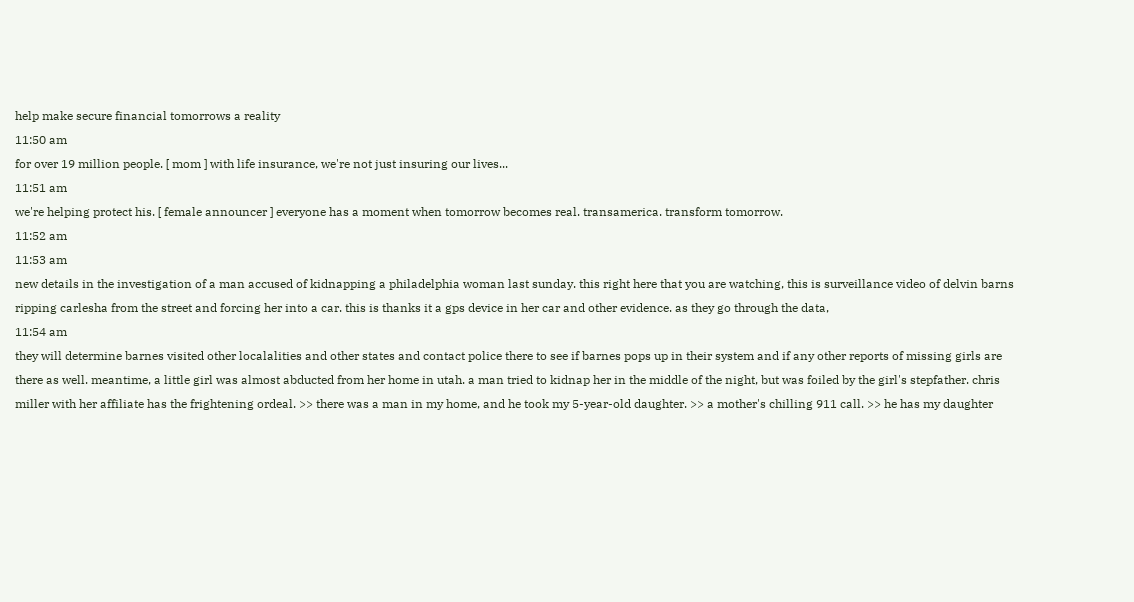help make secure financial tomorrows a reality
11:50 am
for over 19 million people. [ mom ] with life insurance, we're not just insuring our lives...
11:51 am
we're helping protect his. [ female announcer ] everyone has a moment when tomorrow becomes real. transamerica. transform tomorrow.
11:52 am
11:53 am
new details in the investigation of a man accused of kidnapping a philadelphia woman last sunday. this right here that you are watching, this is surveillance video of delvin barns ripping carlesha from the street and forcing her into a car. this is thanks it a gps device in her car and other evidence. as they go through the data,
11:54 am
they will determine barnes visited other localalities and other states and contact police there to see if barnes pops up in their system and if any other reports of missing girls are there as well. meantime, a little girl was almost abducted from her home in utah. a man tried to kidnap her in the middle of the night, but was foiled by the girl's stepfather. chris miller with her affiliate has the frightening ordeal. >> there was a man in my home, and he took my 5-year-old daughter. >> a mother's chilling 911 call. >> he has my daughter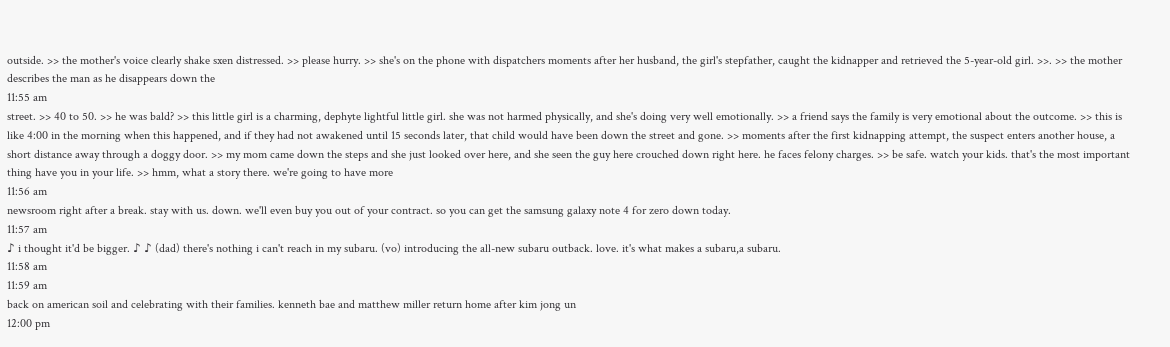outside. >> the mother's voice clearly shake sxen distressed. >> please hurry. >> she's on the phone with dispatchers moments after her husband, the girl's stepfather, caught the kidnapper and retrieved the 5-year-old girl. >>. >> the mother describes the man as he disappears down the
11:55 am
street. >> 40 to 50. >> he was bald? >> this little girl is a charming, dephyte lightful little girl. she was not harmed physically, and she's doing very well emotionally. >> a friend says the family is very emotional about the outcome. >> this is like 4:00 in the morning when this happened, and if they had not awakened until 15 seconds later, that child would have been down the street and gone. >> moments after the first kidnapping attempt, the suspect enters another house, a short distance away through a doggy door. >> my mom came down the steps and she just looked over here, and she seen the guy here crouched down right here. he faces felony charges. >> be safe. watch your kids. that's the most important thing have you in your life. >> hmm, what a story there. we're going to have more
11:56 am
newsroom right after a break. stay with us. down. we'll even buy you out of your contract. so you can get the samsung galaxy note 4 for zero down today.
11:57 am
♪ i thought it'd be bigger. ♪ ♪ (dad) there's nothing i can't reach in my subaru. (vo) introducing the all-new subaru outback. love. it's what makes a subaru,a subaru.
11:58 am
11:59 am
back on american soil and celebrating with their families. kenneth bae and matthew miller return home after kim jong un
12:00 pm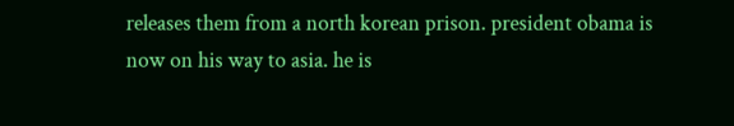releases them from a north korean prison. president obama is now on his way to asia. he is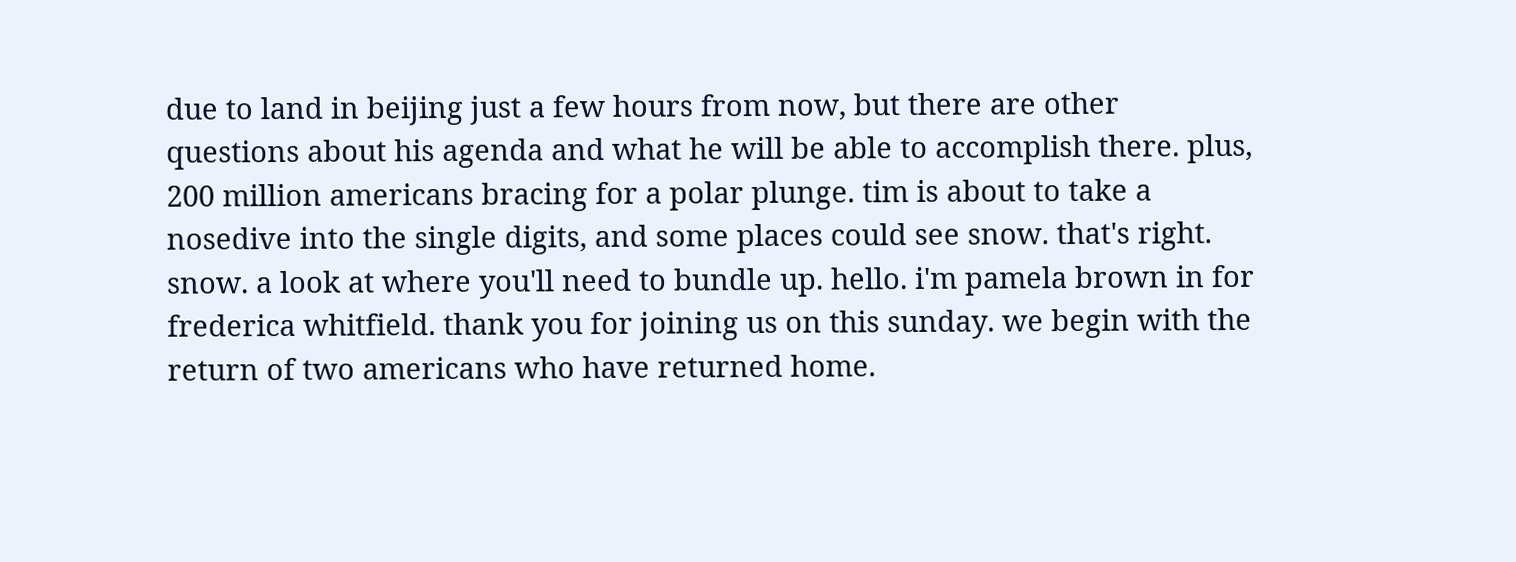due to land in beijing just a few hours from now, but there are other questions about his agenda and what he will be able to accomplish there. plus, 200 million americans bracing for a polar plunge. tim is about to take a nosedive into the single digits, and some places could see snow. that's right. snow. a look at where you'll need to bundle up. hello. i'm pamela brown in for frederica whitfield. thank you for joining us on this sunday. we begin with the return of two americans who have returned home.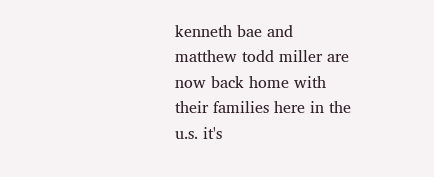kenneth bae and matthew todd miller are now back home with their families here in the u.s. it's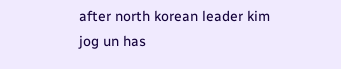after north korean leader kim jog un has